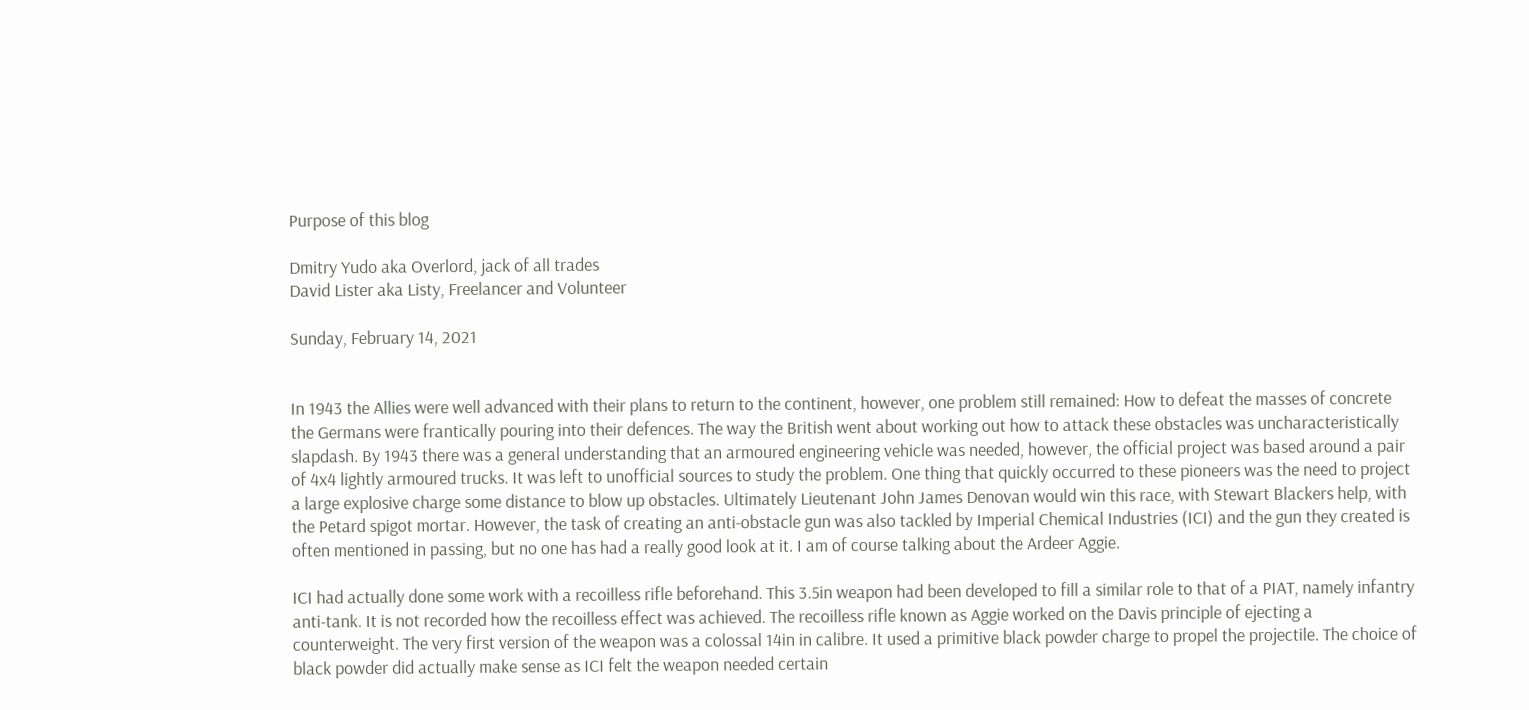Purpose of this blog

Dmitry Yudo aka Overlord, jack of all trades
David Lister aka Listy, Freelancer and Volunteer

Sunday, February 14, 2021


In 1943 the Allies were well advanced with their plans to return to the continent, however, one problem still remained: How to defeat the masses of concrete the Germans were frantically pouring into their defences. The way the British went about working out how to attack these obstacles was uncharacteristically slapdash. By 1943 there was a general understanding that an armoured engineering vehicle was needed, however, the official project was based around a pair of 4x4 lightly armoured trucks. It was left to unofficial sources to study the problem. One thing that quickly occurred to these pioneers was the need to project a large explosive charge some distance to blow up obstacles. Ultimately Lieutenant John James Denovan would win this race, with Stewart Blackers help, with the Petard spigot mortar. However, the task of creating an anti-obstacle gun was also tackled by Imperial Chemical Industries (ICI) and the gun they created is often mentioned in passing, but no one has had a really good look at it. I am of course talking about the Ardeer Aggie.

ICI had actually done some work with a recoilless rifle beforehand. This 3.5in weapon had been developed to fill a similar role to that of a PIAT, namely infantry anti-tank. It is not recorded how the recoilless effect was achieved. The recoilless rifle known as Aggie worked on the Davis principle of ejecting a counterweight. The very first version of the weapon was a colossal 14in in calibre. It used a primitive black powder charge to propel the projectile. The choice of black powder did actually make sense as ICI felt the weapon needed certain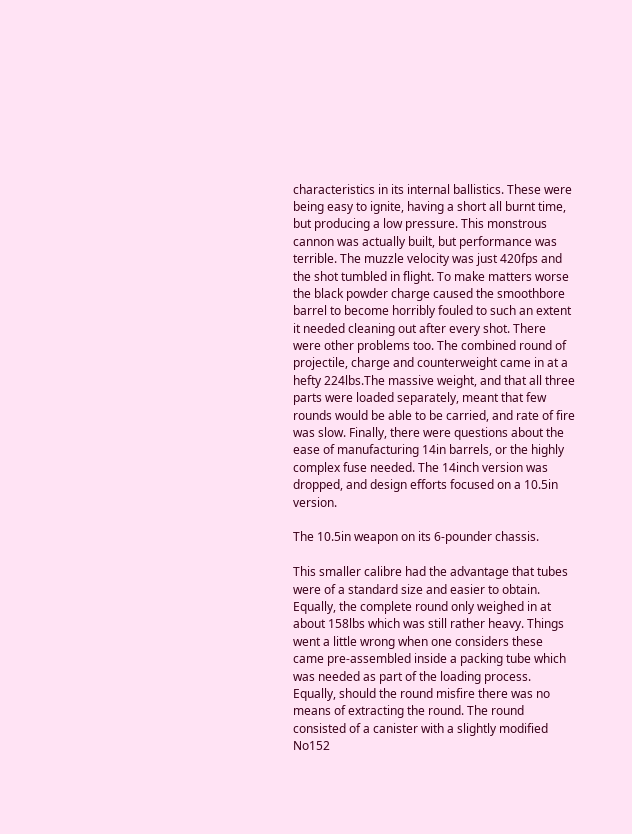characteristics in its internal ballistics. These were being easy to ignite, having a short all burnt time, but producing a low pressure. This monstrous cannon was actually built, but performance was terrible. The muzzle velocity was just 420fps and the shot tumbled in flight. To make matters worse the black powder charge caused the smoothbore barrel to become horribly fouled to such an extent it needed cleaning out after every shot. There were other problems too. The combined round of projectile, charge and counterweight came in at a hefty 224lbs.The massive weight, and that all three parts were loaded separately, meant that few rounds would be able to be carried, and rate of fire was slow. Finally, there were questions about the ease of manufacturing 14in barrels, or the highly complex fuse needed. The 14inch version was dropped, and design efforts focused on a 10.5in version.

The 10.5in weapon on its 6-pounder chassis.

This smaller calibre had the advantage that tubes were of a standard size and easier to obtain. Equally, the complete round only weighed in at about 158lbs which was still rather heavy. Things went a little wrong when one considers these came pre-assembled inside a packing tube which was needed as part of the loading process. Equally, should the round misfire there was no means of extracting the round. The round consisted of a canister with a slightly modified No152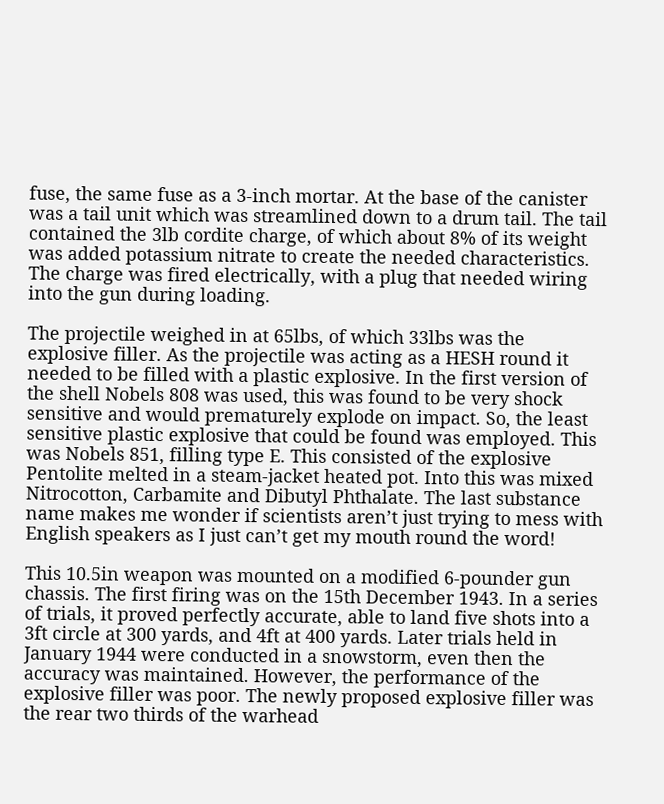fuse, the same fuse as a 3-inch mortar. At the base of the canister was a tail unit which was streamlined down to a drum tail. The tail contained the 3lb cordite charge, of which about 8% of its weight was added potassium nitrate to create the needed characteristics. The charge was fired electrically, with a plug that needed wiring into the gun during loading.

The projectile weighed in at 65lbs, of which 33lbs was the explosive filler. As the projectile was acting as a HESH round it needed to be filled with a plastic explosive. In the first version of the shell Nobels 808 was used, this was found to be very shock sensitive and would prematurely explode on impact. So, the least sensitive plastic explosive that could be found was employed. This was Nobels 851, filling type E. This consisted of the explosive Pentolite melted in a steam-jacket heated pot. Into this was mixed Nitrocotton, Carbamite and Dibutyl Phthalate. The last substance name makes me wonder if scientists aren’t just trying to mess with English speakers as I just can’t get my mouth round the word!

This 10.5in weapon was mounted on a modified 6-pounder gun chassis. The first firing was on the 15th December 1943. In a series of trials, it proved perfectly accurate, able to land five shots into a 3ft circle at 300 yards, and 4ft at 400 yards. Later trials held in January 1944 were conducted in a snowstorm, even then the accuracy was maintained. However, the performance of the explosive filler was poor. The newly proposed explosive filler was the rear two thirds of the warhead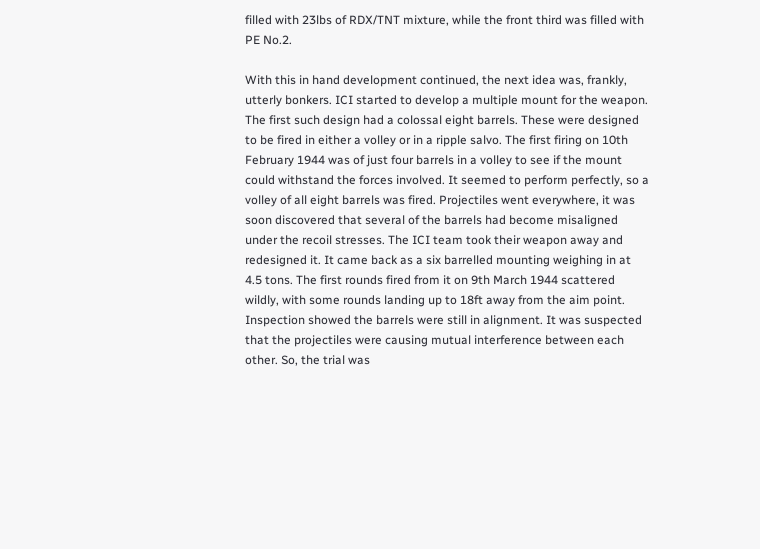filled with 23lbs of RDX/TNT mixture, while the front third was filled with PE No.2.

With this in hand development continued, the next idea was, frankly, utterly bonkers. ICI started to develop a multiple mount for the weapon. The first such design had a colossal eight barrels. These were designed to be fired in either a volley or in a ripple salvo. The first firing on 10th February 1944 was of just four barrels in a volley to see if the mount could withstand the forces involved. It seemed to perform perfectly, so a volley of all eight barrels was fired. Projectiles went everywhere, it was soon discovered that several of the barrels had become misaligned under the recoil stresses. The ICI team took their weapon away and redesigned it. It came back as a six barrelled mounting weighing in at 4.5 tons. The first rounds fired from it on 9th March 1944 scattered wildly, with some rounds landing up to 18ft away from the aim point. Inspection showed the barrels were still in alignment. It was suspected that the projectiles were causing mutual interference between each other. So, the trial was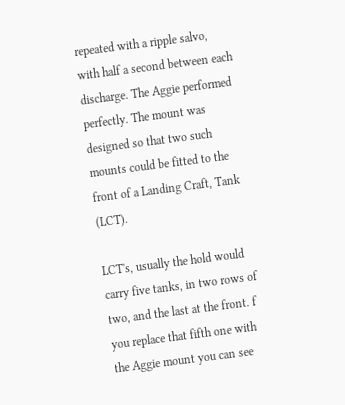repeated with a ripple salvo, with half a second between each discharge. The Aggie performed perfectly. The mount was designed so that two such mounts could be fitted to the front of a Landing Craft, Tank (LCT).

LCT's, usually the hold would carry five tanks, in two rows of two, and the last at the front. f you replace that fifth one with the Aggie mount you can see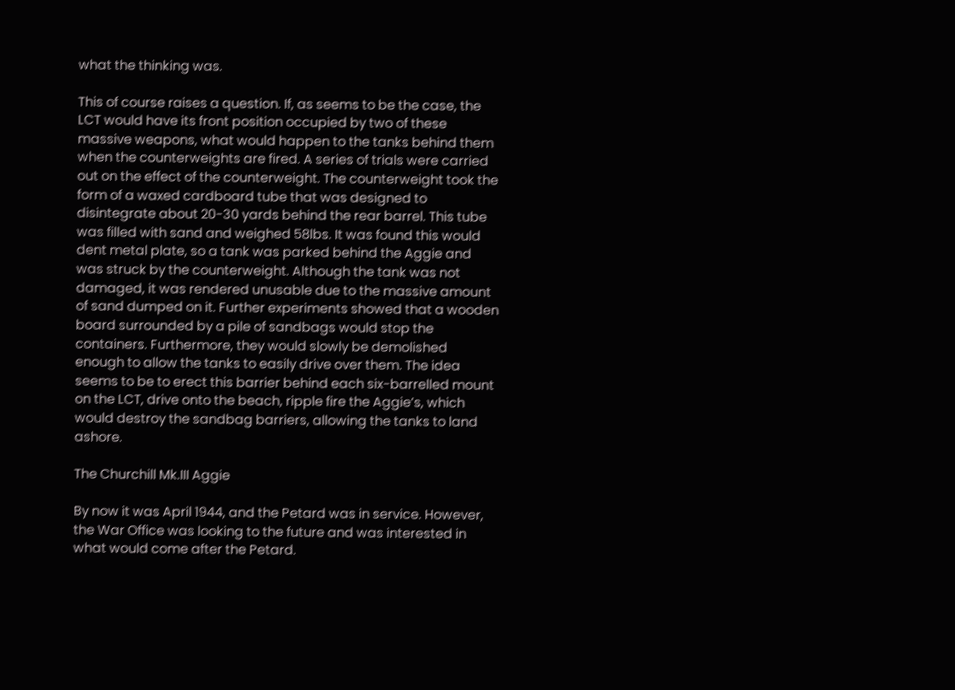what the thinking was.

This of course raises a question. If, as seems to be the case, the LCT would have its front position occupied by two of these massive weapons, what would happen to the tanks behind them when the counterweights are fired. A series of trials were carried out on the effect of the counterweight. The counterweight took the form of a waxed cardboard tube that was designed to disintegrate about 20-30 yards behind the rear barrel. This tube was filled with sand and weighed 58lbs. It was found this would dent metal plate, so a tank was parked behind the Aggie and was struck by the counterweight. Although the tank was not damaged, it was rendered unusable due to the massive amount of sand dumped on it. Further experiments showed that a wooden board surrounded by a pile of sandbags would stop the containers. Furthermore, they would slowly be demolished enough to allow the tanks to easily drive over them. The idea seems to be to erect this barrier behind each six-barrelled mount on the LCT, drive onto the beach, ripple fire the Aggie’s, which would destroy the sandbag barriers, allowing the tanks to land ashore.

The Churchill Mk.III Aggie

By now it was April 1944, and the Petard was in service. However, the War Office was looking to the future and was interested in what would come after the Petard.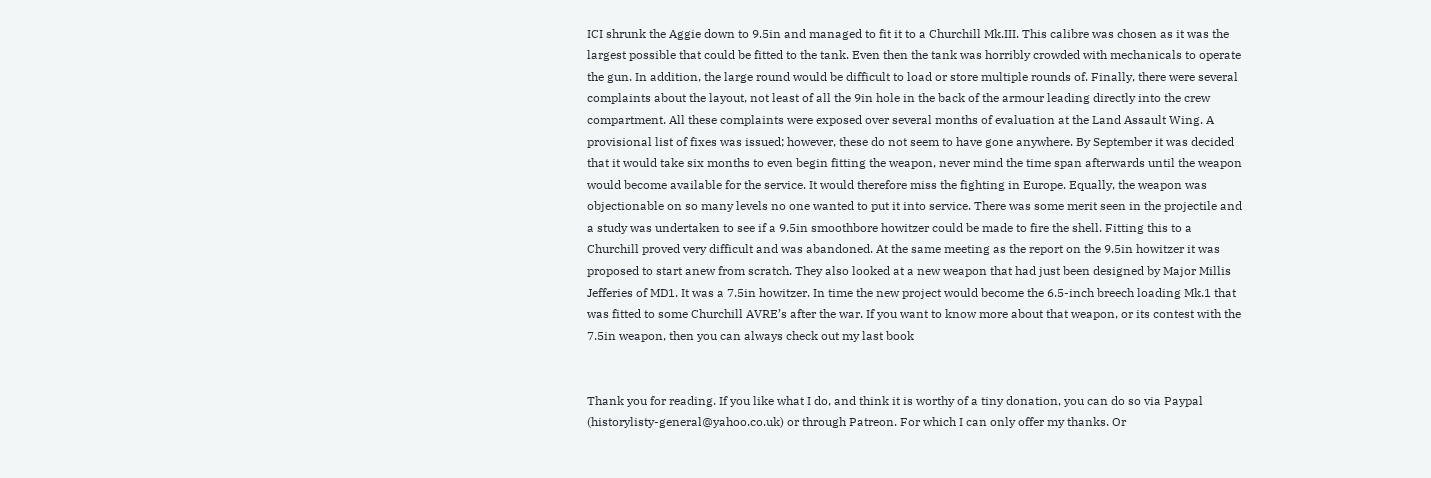ICI shrunk the Aggie down to 9.5in and managed to fit it to a Churchill Mk.III. This calibre was chosen as it was the largest possible that could be fitted to the tank. Even then the tank was horribly crowded with mechanicals to operate the gun. In addition, the large round would be difficult to load or store multiple rounds of. Finally, there were several complaints about the layout, not least of all the 9in hole in the back of the armour leading directly into the crew compartment. All these complaints were exposed over several months of evaluation at the Land Assault Wing. A provisional list of fixes was issued; however, these do not seem to have gone anywhere. By September it was decided that it would take six months to even begin fitting the weapon, never mind the time span afterwards until the weapon would become available for the service. It would therefore miss the fighting in Europe. Equally, the weapon was objectionable on so many levels no one wanted to put it into service. There was some merit seen in the projectile and a study was undertaken to see if a 9.5in smoothbore howitzer could be made to fire the shell. Fitting this to a Churchill proved very difficult and was abandoned. At the same meeting as the report on the 9.5in howitzer it was proposed to start anew from scratch. They also looked at a new weapon that had just been designed by Major Millis Jefferies of MD1. It was a 7.5in howitzer. In time the new project would become the 6.5-inch breech loading Mk.1 that was fitted to some Churchill AVRE’s after the war. If you want to know more about that weapon, or its contest with the 7.5in weapon, then you can always check out my last book


Thank you for reading. If you like what I do, and think it is worthy of a tiny donation, you can do so via Paypal (historylisty-general@yahoo.co.uk) or through Patreon. For which I can only offer my thanks. Or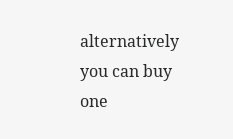alternatively you can buy one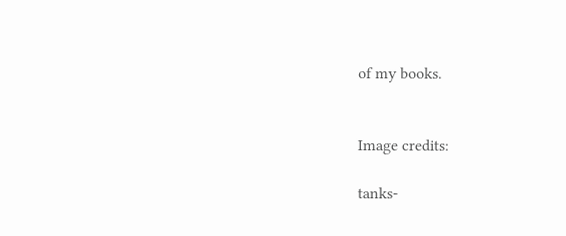of my books.


Image credits:

tanks-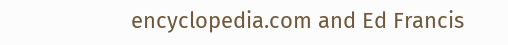encyclopedia.com and Ed Francis